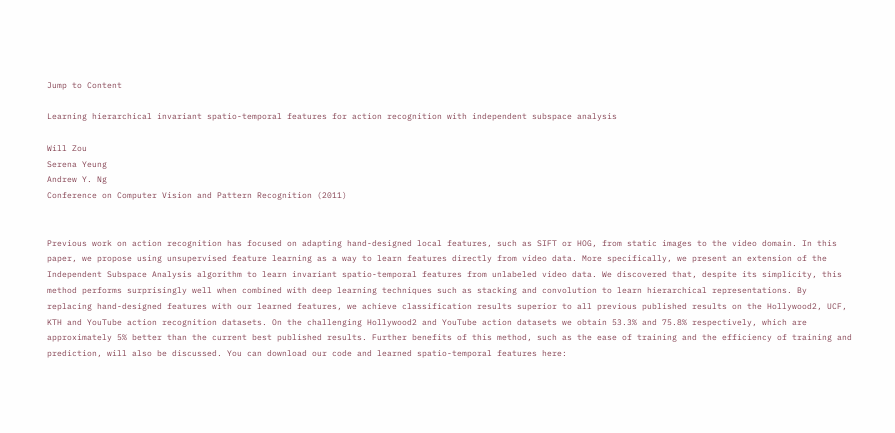Jump to Content

Learning hierarchical invariant spatio-temporal features for action recognition with independent subspace analysis

Will Zou
Serena Yeung
Andrew Y. Ng
Conference on Computer Vision and Pattern Recognition (2011)


Previous work on action recognition has focused on adapting hand-designed local features, such as SIFT or HOG, from static images to the video domain. In this paper, we propose using unsupervised feature learning as a way to learn features directly from video data. More specifically, we present an extension of the Independent Subspace Analysis algorithm to learn invariant spatio-temporal features from unlabeled video data. We discovered that, despite its simplicity, this method performs surprisingly well when combined with deep learning techniques such as stacking and convolution to learn hierarchical representations. By replacing hand-designed features with our learned features, we achieve classification results superior to all previous published results on the Hollywood2, UCF, KTH and YouTube action recognition datasets. On the challenging Hollywood2 and YouTube action datasets we obtain 53.3% and 75.8% respectively, which are approximately 5% better than the current best published results. Further benefits of this method, such as the ease of training and the efficiency of training and prediction, will also be discussed. You can download our code and learned spatio-temporal features here: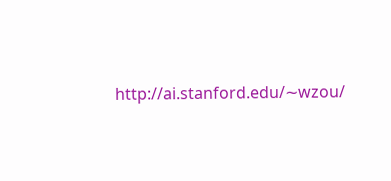http://ai.stanford.edu/∼wzou/